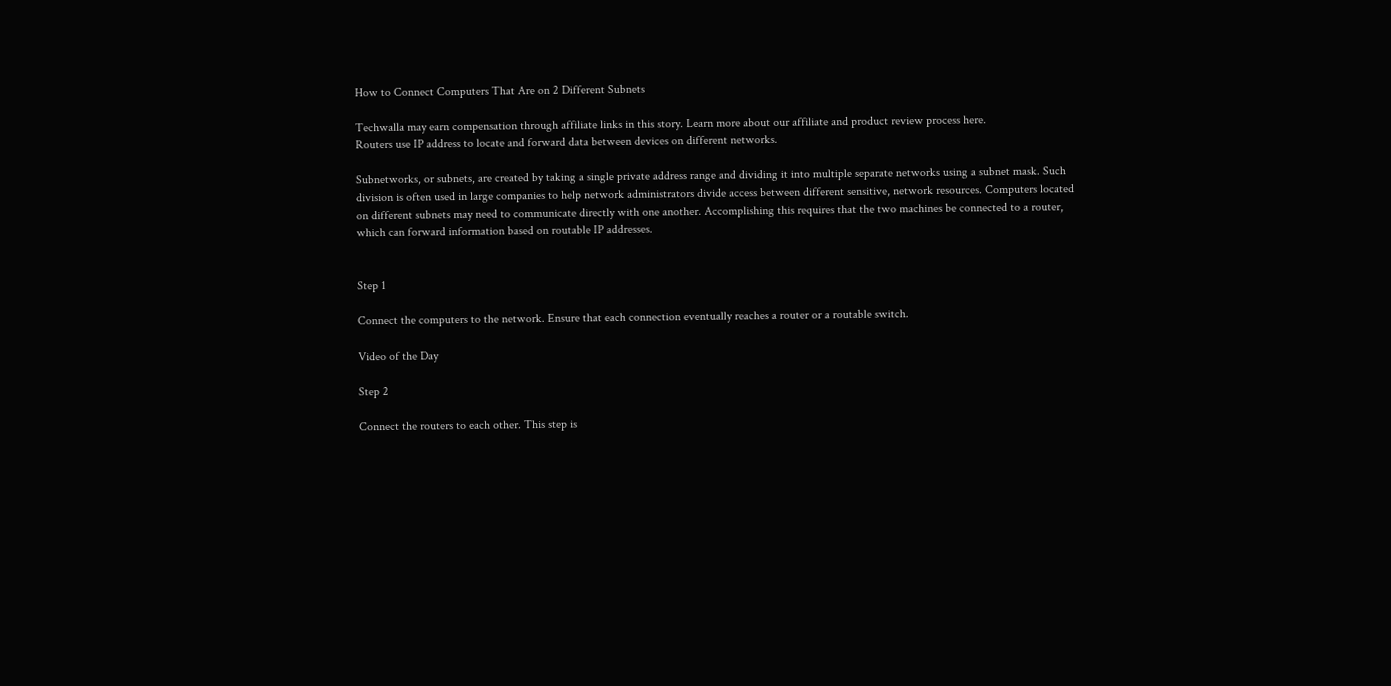How to Connect Computers That Are on 2 Different Subnets

Techwalla may earn compensation through affiliate links in this story. Learn more about our affiliate and product review process here.
Routers use IP address to locate and forward data between devices on different networks.

Subnetworks, or subnets, are created by taking a single private address range and dividing it into multiple separate networks using a subnet mask. Such division is often used in large companies to help network administrators divide access between different sensitive, network resources. Computers located on different subnets may need to communicate directly with one another. Accomplishing this requires that the two machines be connected to a router, which can forward information based on routable IP addresses.


Step 1

Connect the computers to the network. Ensure that each connection eventually reaches a router or a routable switch.

Video of the Day

Step 2

Connect the routers to each other. This step is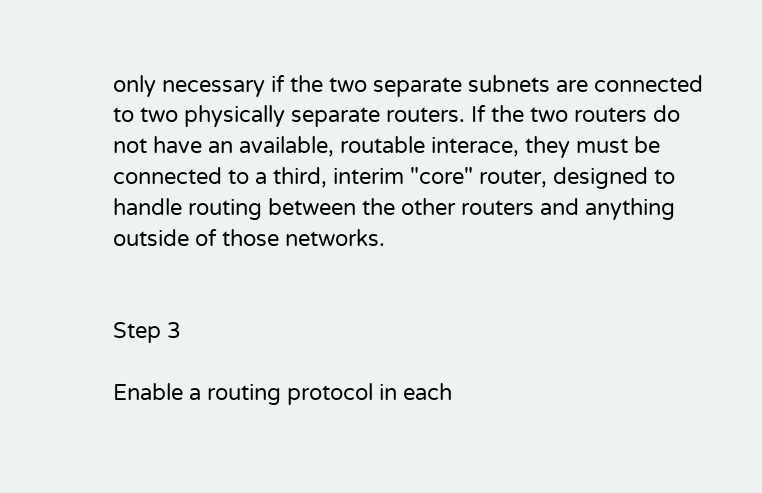only necessary if the two separate subnets are connected to two physically separate routers. If the two routers do not have an available, routable interace, they must be connected to a third, interim "core" router, designed to handle routing between the other routers and anything outside of those networks.


Step 3

Enable a routing protocol in each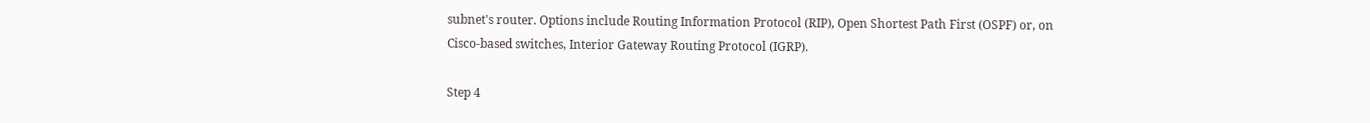subnet's router. Options include Routing Information Protocol (RIP), Open Shortest Path First (OSPF) or, on Cisco-based switches, Interior Gateway Routing Protocol (IGRP).

Step 4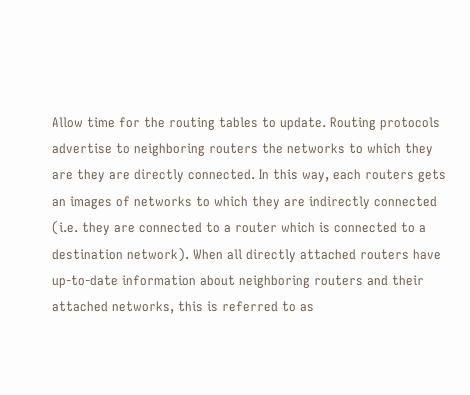Allow time for the routing tables to update. Routing protocols advertise to neighboring routers the networks to which they are they are directly connected. In this way, each routers gets an images of networks to which they are indirectly connected (i.e. they are connected to a router which is connected to a destination network). When all directly attached routers have up-to-date information about neighboring routers and their attached networks, this is referred to as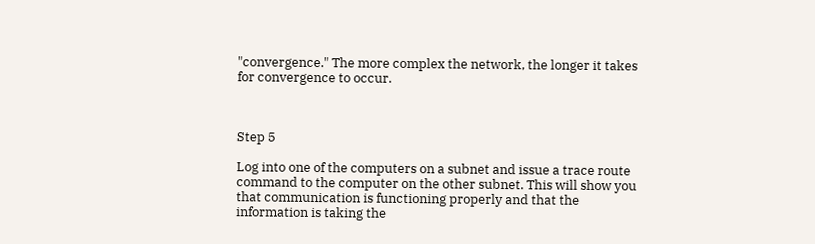"convergence." The more complex the network, the longer it takes for convergence to occur.



Step 5

Log into one of the computers on a subnet and issue a trace route command to the computer on the other subnet. This will show you that communication is functioning properly and that the information is taking the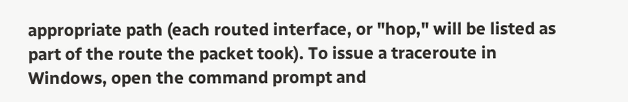appropriate path (each routed interface, or "hop," will be listed as part of the route the packet took). To issue a traceroute in Windows, open the command prompt and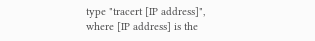type "tracert [IP address]", where [IP address] is the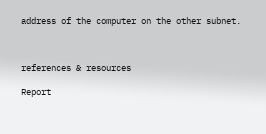address of the computer on the other subnet.



references & resources

Report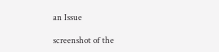an Issue

screenshot of the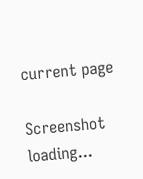current page

Screenshot loading...